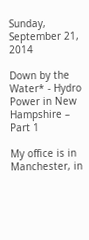Sunday, September 21, 2014

Down by the Water* - Hydro Power in New Hampshire – Part 1

My office is in Manchester, in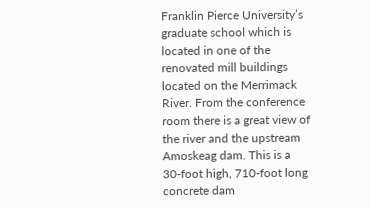Franklin Pierce University’s graduate school which is located in one of the renovated mill buildings located on the Merrimack River. From the conference room there is a great view of the river and the upstream Amoskeag dam. This is a 30-foot high, 710-foot long concrete dam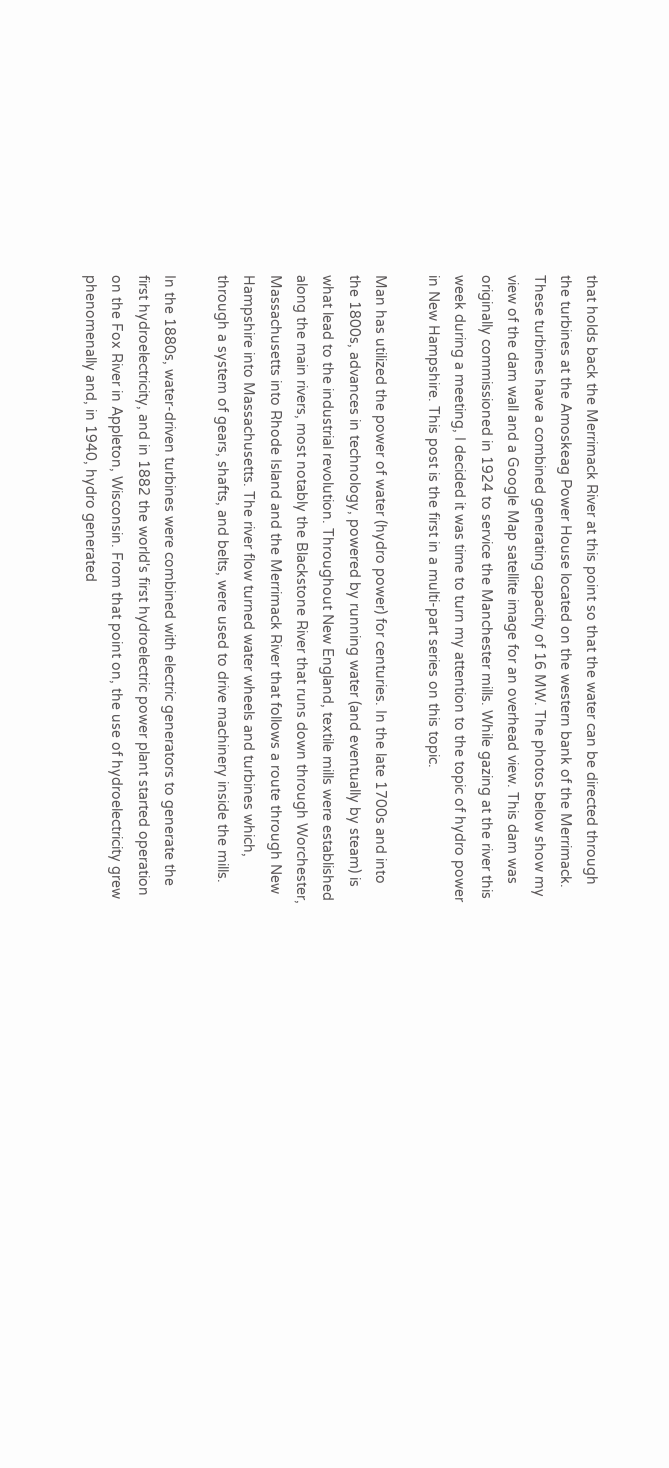that holds back the Merrimack River at this point so that the water can be directed through the turbines at the Amoskeag Power House located on the western bank of the Merrimack.  These turbines have a combined generating capacity of 16 MW. The photos below show my view of the dam wall and a Google Map satellite image for an overhead view. This dam was originally commissioned in 1924 to service the Manchester mills. While gazing at the river this week during a meeting, I decided it was time to turn my attention to the topic of hydro power in New Hampshire. This post is the first in a multi-part series on this topic.

Man has utilized the power of water (hydro power) for centuries. In the late 1700s and into the 1800s, advances in technology, powered by running water (and eventually by steam) is what lead to the industrial revolution. Throughout New England, textile mills were established along the main rivers, most notably the Blackstone River that runs down through Worchester, Massachusetts into Rhode Island and the Merrimack River that follows a route through New Hampshire into Massachusetts. The river flow turned water wheels and turbines which, through a system of gears, shafts, and belts, were used to drive machinery inside the mills.

In the 1880s, water-driven turbines were combined with electric generators to generate the first hydroelectricity, and in 1882 the world's first hydroelectric power plant started operation on the Fox River in Appleton, Wisconsin. From that point on, the use of hydroelectricity grew phenomenally and, in 1940, hydro generated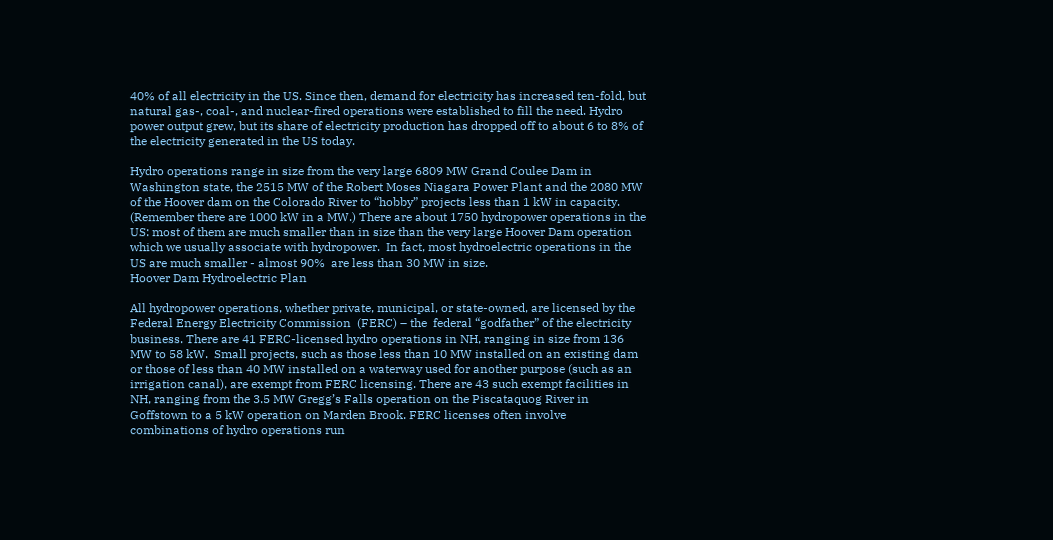40% of all electricity in the US. Since then, demand for electricity has increased ten-fold, but natural gas-, coal-, and nuclear-fired operations were established to fill the need. Hydro power output grew, but its share of electricity production has dropped off to about 6 to 8% of the electricity generated in the US today.

Hydro operations range in size from the very large 6809 MW Grand Coulee Dam in Washington state, the 2515 MW of the Robert Moses Niagara Power Plant and the 2080 MW of the Hoover dam on the Colorado River to “hobby” projects less than 1 kW in capacity. (Remember there are 1000 kW in a MW.) There are about 1750 hydropower operations in the US: most of them are much smaller than in size than the very large Hoover Dam operation which we usually associate with hydropower.  In fact, most hydroelectric operations in the US are much smaller - almost 90%  are less than 30 MW in size.
Hoover Dam Hydroelectric Plan

All hydropower operations, whether private, municipal, or state-owned, are licensed by the Federal Energy Electricity Commission  (FERC) – the  federal “godfather” of the electricity business. There are 41 FERC-licensed hydro operations in NH, ranging in size from 136 MW to 58 kW.  Small projects, such as those less than 10 MW installed on an existing dam or those of less than 40 MW installed on a waterway used for another purpose (such as an irrigation canal), are exempt from FERC licensing. There are 43 such exempt facilities in NH, ranging from the 3.5 MW Gregg’s Falls operation on the Piscataquog River in Goffstown to a 5 kW operation on Marden Brook. FERC licenses often involve combinations of hydro operations run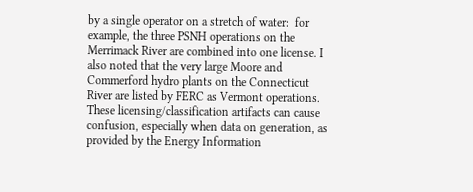by a single operator on a stretch of water:  for example, the three PSNH operations on the Merrimack River are combined into one license. I also noted that the very large Moore and Commerford hydro plants on the Connecticut River are listed by FERC as Vermont operations. These licensing/classification artifacts can cause confusion, especially when data on generation, as provided by the Energy Information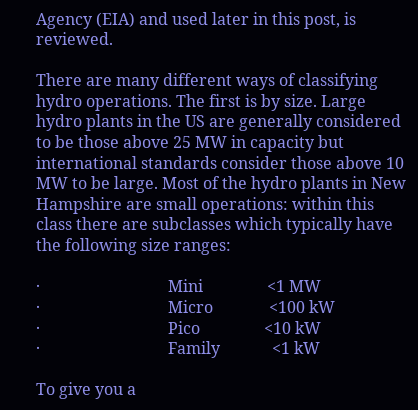Agency (EIA) and used later in this post, is reviewed.

There are many different ways of classifying hydro operations. The first is by size. Large hydro plants in the US are generally considered to be those above 25 MW in capacity but international standards consider those above 10 MW to be large. Most of the hydro plants in New Hampshire are small operations: within this class there are subclasses which typically have the following size ranges:

·                                Mini                <1 MW
·                                Micro              <100 kW
·                                Pico                <10 kW
·                                Family             <1 kW

To give you a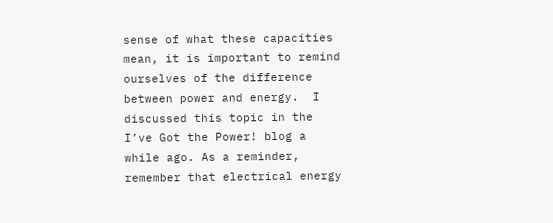sense of what these capacities mean, it is important to remind ourselves of the difference between power and energy.  I discussed this topic in the I’ve Got the Power! blog a while ago. As a reminder, remember that electrical energy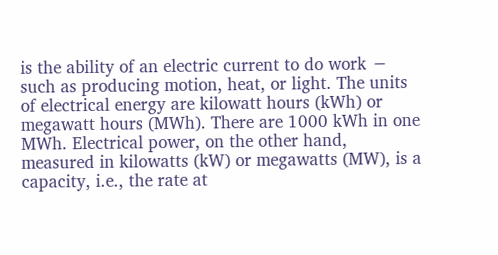is the ability of an electric current to do work − such as producing motion, heat, or light. The units of electrical energy are kilowatt hours (kWh) or megawatt hours (MWh). There are 1000 kWh in one MWh. Electrical power, on the other hand, measured in kilowatts (kW) or megawatts (MW), is a capacity, i.e., the rate at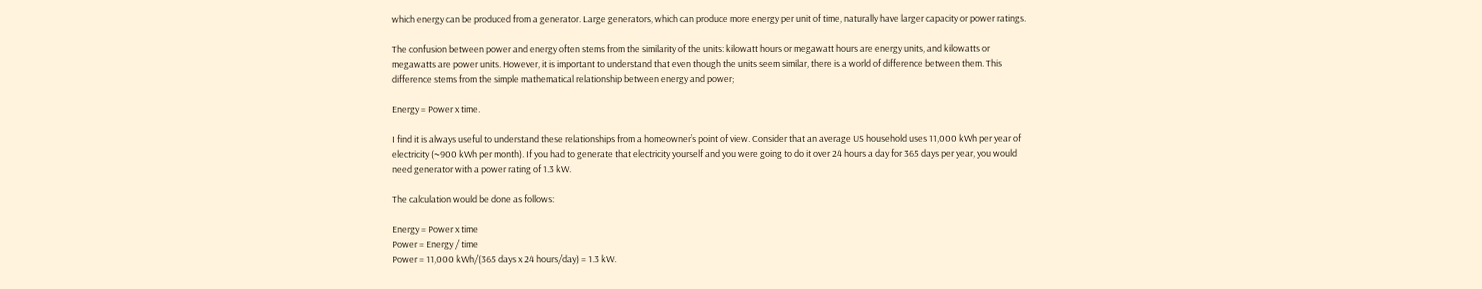which energy can be produced from a generator. Large generators, which can produce more energy per unit of time, naturally have larger capacity or power ratings.

The confusion between power and energy often stems from the similarity of the units: kilowatt hours or megawatt hours are energy units, and kilowatts or megawatts are power units. However, it is important to understand that even though the units seem similar, there is a world of difference between them. This difference stems from the simple mathematical relationship between energy and power;

Energy = Power x time.

I find it is always useful to understand these relationships from a homeowner’s point of view. Consider that an average US household uses 11,000 kWh per year of electricity (~900 kWh per month). If you had to generate that electricity yourself and you were going to do it over 24 hours a day for 365 days per year, you would need generator with a power rating of 1.3 kW.

The calculation would be done as follows:

Energy = Power x time
Power = Energy / time
Power = 11,000 kWh/(365 days x 24 hours/day) = 1.3 kW.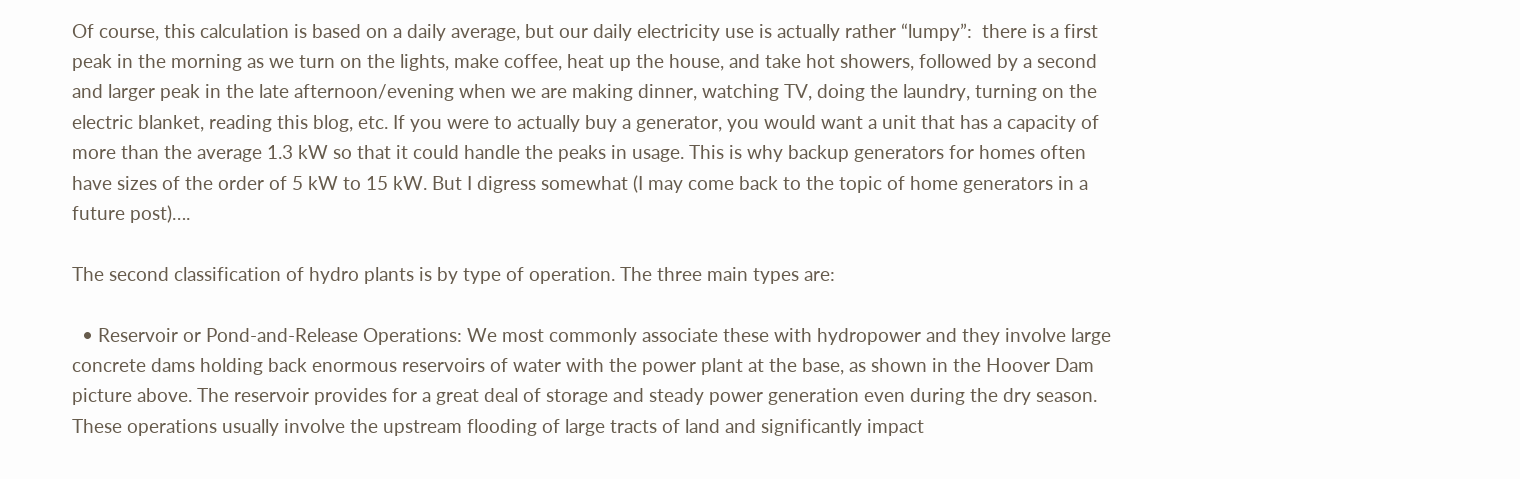Of course, this calculation is based on a daily average, but our daily electricity use is actually rather “lumpy”:  there is a first peak in the morning as we turn on the lights, make coffee, heat up the house, and take hot showers, followed by a second and larger peak in the late afternoon/evening when we are making dinner, watching TV, doing the laundry, turning on the electric blanket, reading this blog, etc. If you were to actually buy a generator, you would want a unit that has a capacity of more than the average 1.3 kW so that it could handle the peaks in usage. This is why backup generators for homes often have sizes of the order of 5 kW to 15 kW. But I digress somewhat (I may come back to the topic of home generators in a future post)….

The second classification of hydro plants is by type of operation. The three main types are:

  • Reservoir or Pond-and-Release Operations: We most commonly associate these with hydropower and they involve large concrete dams holding back enormous reservoirs of water with the power plant at the base, as shown in the Hoover Dam picture above. The reservoir provides for a great deal of storage and steady power generation even during the dry season. These operations usually involve the upstream flooding of large tracts of land and significantly impact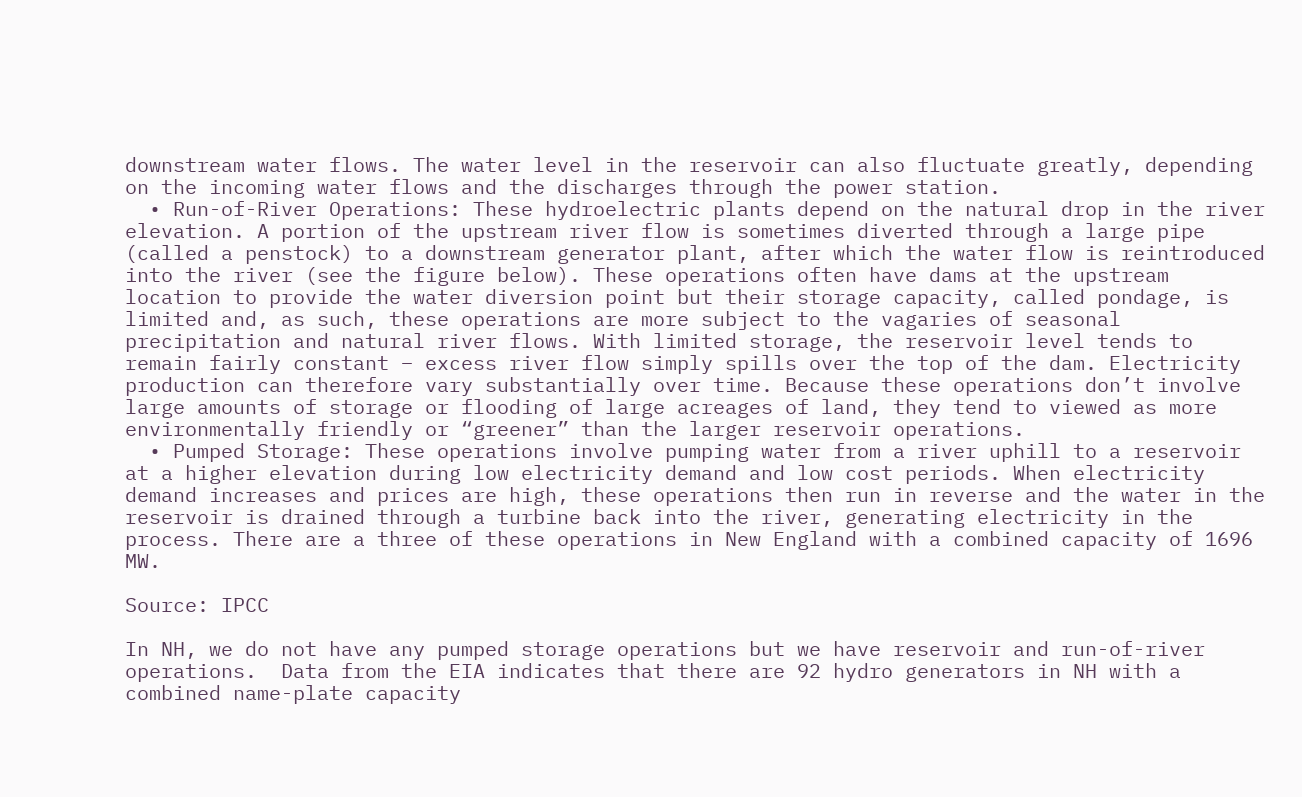downstream water flows. The water level in the reservoir can also fluctuate greatly, depending on the incoming water flows and the discharges through the power station.
  • Run-of-River Operations: These hydroelectric plants depend on the natural drop in the river elevation. A portion of the upstream river flow is sometimes diverted through a large pipe (called a penstock) to a downstream generator plant, after which the water flow is reintroduced into the river (see the figure below). These operations often have dams at the upstream location to provide the water diversion point but their storage capacity, called pondage, is limited and, as such, these operations are more subject to the vagaries of seasonal precipitation and natural river flows. With limited storage, the reservoir level tends to remain fairly constant – excess river flow simply spills over the top of the dam. Electricity production can therefore vary substantially over time. Because these operations don’t involve large amounts of storage or flooding of large acreages of land, they tend to viewed as more environmentally friendly or “greener” than the larger reservoir operations.
  • Pumped Storage: These operations involve pumping water from a river uphill to a reservoir at a higher elevation during low electricity demand and low cost periods. When electricity demand increases and prices are high, these operations then run in reverse and the water in the reservoir is drained through a turbine back into the river, generating electricity in the process. There are a three of these operations in New England with a combined capacity of 1696 MW.

Source: IPCC

In NH, we do not have any pumped storage operations but we have reservoir and run-of-river operations.  Data from the EIA indicates that there are 92 hydro generators in NH with a combined name-plate capacity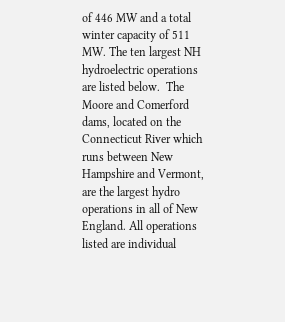of 446 MW and a total winter capacity of 511 MW. The ten largest NH hydroelectric operations are listed below.  The Moore and Comerford dams, located on the Connecticut River which runs between New Hampshire and Vermont, are the largest hydro operations in all of New England. All operations listed are individual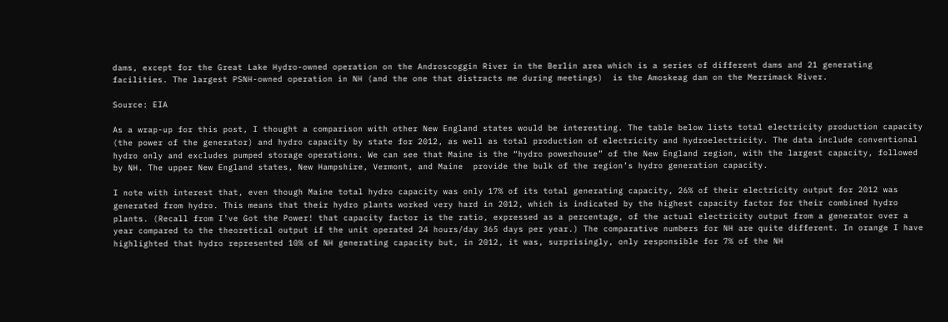dams, except for the Great Lake Hydro-owned operation on the Androscoggin River in the Berlin area which is a series of different dams and 21 generating facilities. The largest PSNH-owned operation in NH (and the one that distracts me during meetings)  is the Amoskeag dam on the Merrimack River.

Source: EIA

As a wrap-up for this post, I thought a comparison with other New England states would be interesting. The table below lists total electricity production capacity (the power of the generator) and hydro capacity by state for 2012, as well as total production of electricity and hydroelectricity. The data include conventional hydro only and excludes pumped storage operations. We can see that Maine is the “hydro powerhouse” of the New England region, with the largest capacity, followed by NH. The upper New England states, New Hampshire, Vermont, and Maine  provide the bulk of the region’s hydro generation capacity.

I note with interest that, even though Maine total hydro capacity was only 17% of its total generating capacity, 26% of their electricity output for 2012 was generated from hydro. This means that their hydro plants worked very hard in 2012, which is indicated by the highest capacity factor for their combined hydro plants. (Recall from I’ve Got the Power! that capacity factor is the ratio, expressed as a percentage, of the actual electricity output from a generator over a year compared to the theoretical output if the unit operated 24 hours/day 365 days per year.) The comparative numbers for NH are quite different. In orange I have highlighted that hydro represented 10% of NH generating capacity but, in 2012, it was, surprisingly, only responsible for 7% of the NH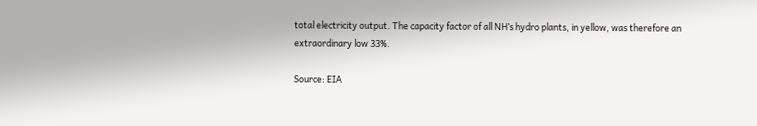total electricity output. The capacity factor of all NH’s hydro plants, in yellow, was therefore an extraordinary low 33%.

Source: EIA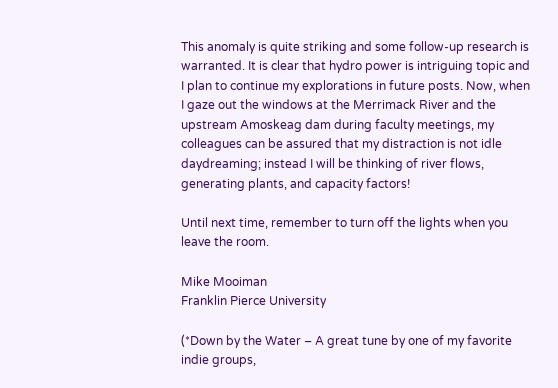This anomaly is quite striking and some follow-up research is warranted. It is clear that hydro power is intriguing topic and I plan to continue my explorations in future posts. Now, when I gaze out the windows at the Merrimack River and the upstream Amoskeag dam during faculty meetings, my colleagues can be assured that my distraction is not idle daydreaming; instead I will be thinking of river flows, generating plants, and capacity factors!

Until next time, remember to turn off the lights when you leave the room.

Mike Mooiman
Franklin Pierce University

(*Down by the Water – A great tune by one of my favorite indie groups,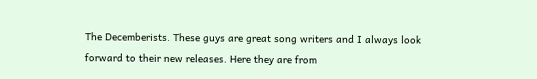The Decemberists. These guys are great song writers and I always look forward to their new releases. Here they are from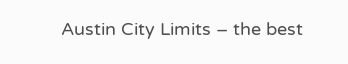Austin City Limits – the best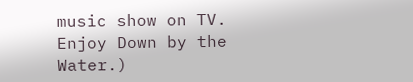music show on TV. Enjoy Down by the Water.)